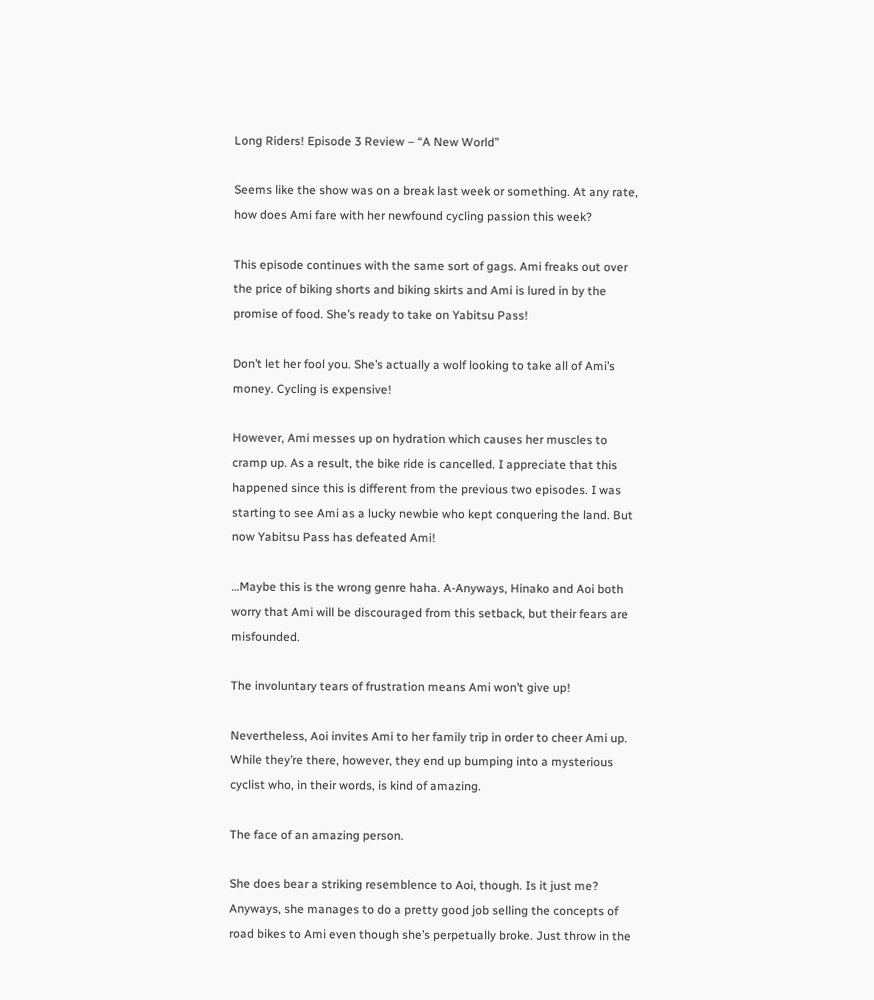Long Riders! Episode 3 Review – “A New World”

Seems like the show was on a break last week or something. At any rate, how does Ami fare with her newfound cycling passion this week?

This episode continues with the same sort of gags. Ami freaks out over the price of biking shorts and biking skirts and Ami is lured in by the promise of food. She’s ready to take on Yabitsu Pass!

Don’t let her fool you. She’s actually a wolf looking to take all of Ami’s money. Cycling is expensive!

However, Ami messes up on hydration which causes her muscles to cramp up. As a result, the bike ride is cancelled. I appreciate that this happened since this is different from the previous two episodes. I was starting to see Ami as a lucky newbie who kept conquering the land. But now Yabitsu Pass has defeated Ami!

…Maybe this is the wrong genre haha. A-Anyways, Hinako and Aoi both worry that Ami will be discouraged from this setback, but their fears are misfounded.

The involuntary tears of frustration means Ami won’t give up!

Nevertheless, Aoi invites Ami to her family trip in order to cheer Ami up. While they’re there, however, they end up bumping into a mysterious cyclist who, in their words, is kind of amazing.

The face of an amazing person.

She does bear a striking resemblence to Aoi, though. Is it just me? Anyways, she manages to do a pretty good job selling the concepts of road bikes to Ami even though she’s perpetually broke. Just throw in the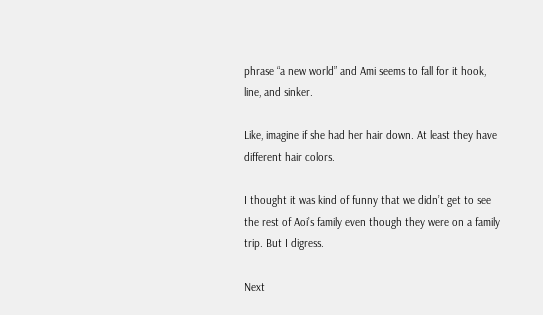phrase “a new world” and Ami seems to fall for it hook, line, and sinker.

Like, imagine if she had her hair down. At least they have different hair colors.

I thought it was kind of funny that we didn’t get to see the rest of Aoi’s family even though they were on a family trip. But I digress.

Next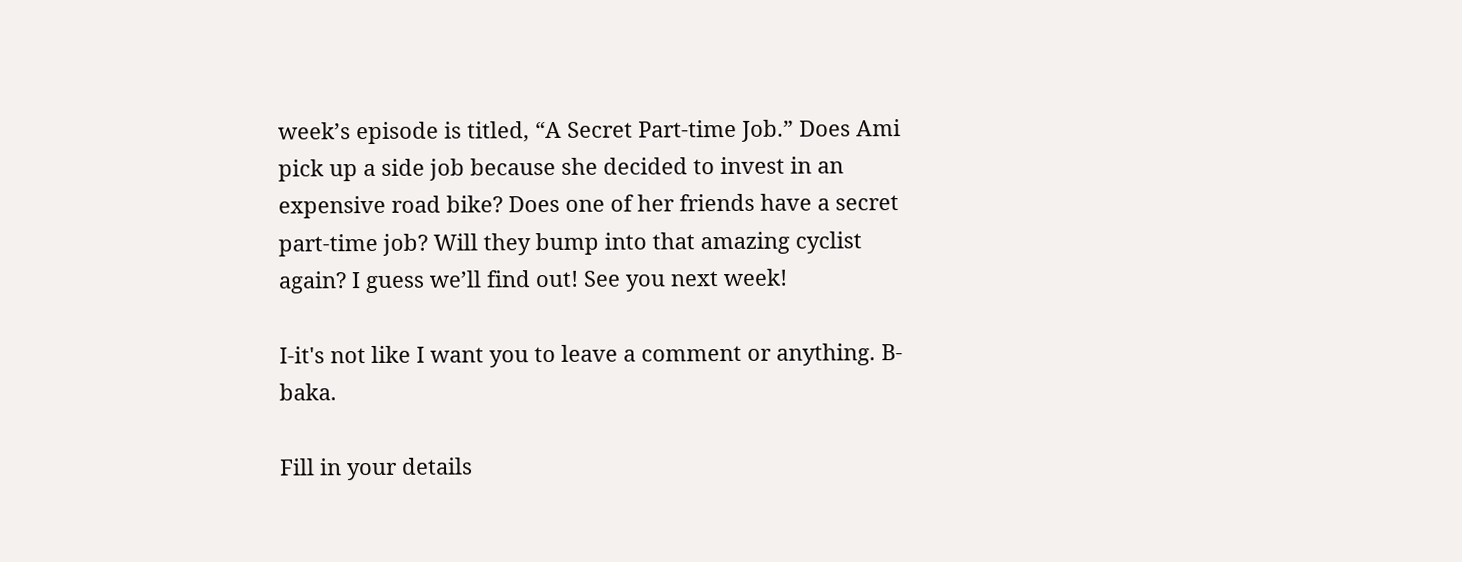week’s episode is titled, “A Secret Part-time Job.” Does Ami pick up a side job because she decided to invest in an expensive road bike? Does one of her friends have a secret part-time job? Will they bump into that amazing cyclist again? I guess we’ll find out! See you next week!

I-it's not like I want you to leave a comment or anything. B-baka.

Fill in your details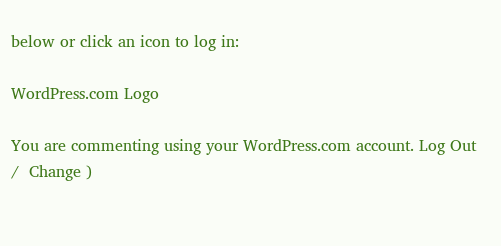below or click an icon to log in:

WordPress.com Logo

You are commenting using your WordPress.com account. Log Out /  Change )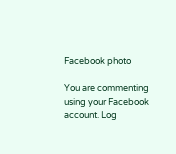Facebook photo

You are commenting using your Facebook account. Log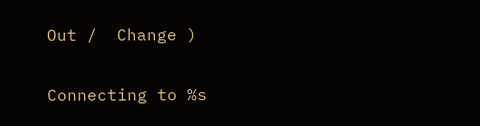Out /  Change )

Connecting to %s